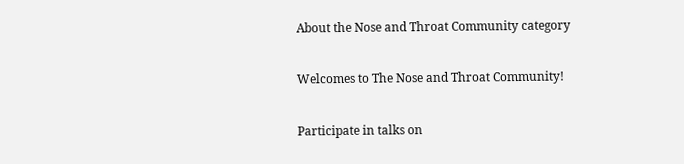About the Nose and Throat Community category

Welcomes to The Nose and Throat Community!

Participate in talks on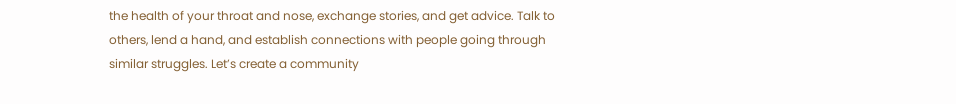the health of your throat and nose, exchange stories, and get advice. Talk to others, lend a hand, and establish connections with people going through similar struggles. Let’s create a community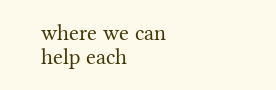where we can help each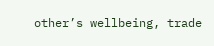other’s wellbeing, trade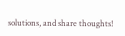solutions, and share thoughts!